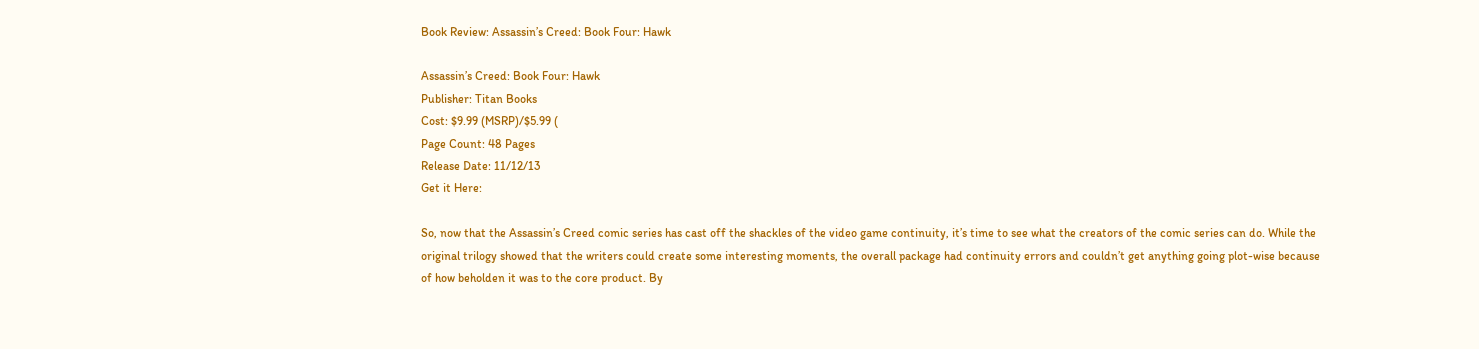Book Review: Assassin’s Creed: Book Four: Hawk

Assassin’s Creed: Book Four: Hawk
Publisher: Titan Books
Cost: $9.99 (MSRP)/$5.99 (
Page Count: 48 Pages
Release Date: 11/12/13
Get it Here:

So, now that the Assassin’s Creed comic series has cast off the shackles of the video game continuity, it’s time to see what the creators of the comic series can do. While the original trilogy showed that the writers could create some interesting moments, the overall package had continuity errors and couldn’t get anything going plot-wise because of how beholden it was to the core product. By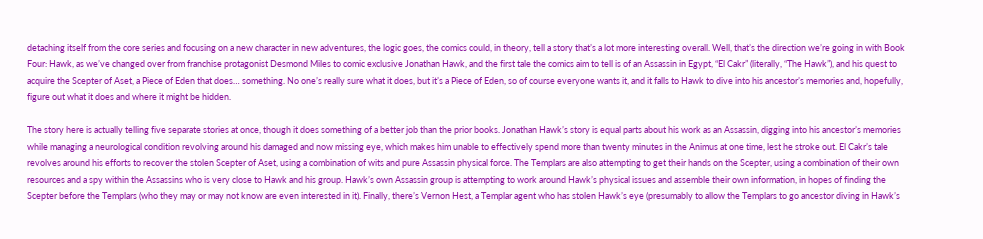detaching itself from the core series and focusing on a new character in new adventures, the logic goes, the comics could, in theory, tell a story that’s a lot more interesting overall. Well, that’s the direction we’re going in with Book Four: Hawk, as we’ve changed over from franchise protagonist Desmond Miles to comic exclusive Jonathan Hawk, and the first tale the comics aim to tell is of an Assassin in Egypt, “El Cakr” (literally, “The Hawk”), and his quest to acquire the Scepter of Aset, a Piece of Eden that does… something. No one’s really sure what it does, but it’s a Piece of Eden, so of course everyone wants it, and it falls to Hawk to dive into his ancestor’s memories and, hopefully, figure out what it does and where it might be hidden.

The story here is actually telling five separate stories at once, though it does something of a better job than the prior books. Jonathan Hawk’s story is equal parts about his work as an Assassin, digging into his ancestor’s memories while managing a neurological condition revolving around his damaged and now missing eye, which makes him unable to effectively spend more than twenty minutes in the Animus at one time, lest he stroke out. El Cakr’s tale revolves around his efforts to recover the stolen Scepter of Aset, using a combination of wits and pure Assassin physical force. The Templars are also attempting to get their hands on the Scepter, using a combination of their own resources and a spy within the Assassins who is very close to Hawk and his group. Hawk’s own Assassin group is attempting to work around Hawk’s physical issues and assemble their own information, in hopes of finding the Scepter before the Templars (who they may or may not know are even interested in it). Finally, there’s Vernon Hest, a Templar agent who has stolen Hawk’s eye (presumably to allow the Templars to go ancestor diving in Hawk’s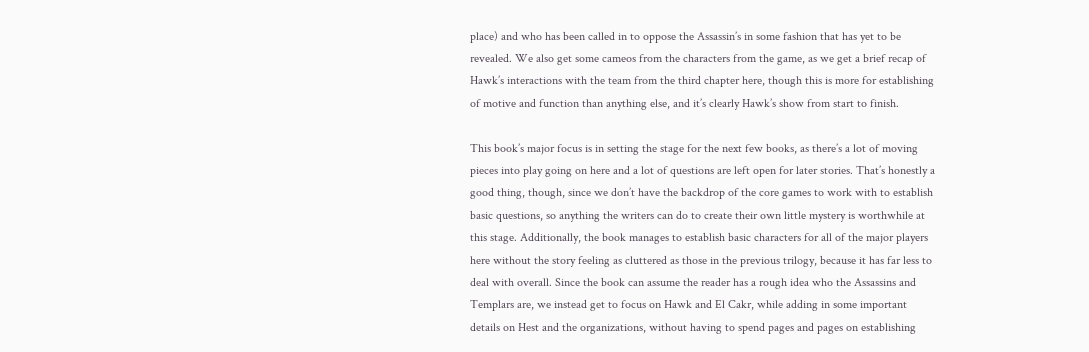place) and who has been called in to oppose the Assassin’s in some fashion that has yet to be revealed. We also get some cameos from the characters from the game, as we get a brief recap of Hawk’s interactions with the team from the third chapter here, though this is more for establishing of motive and function than anything else, and it’s clearly Hawk’s show from start to finish.

This book’s major focus is in setting the stage for the next few books, as there’s a lot of moving pieces into play going on here and a lot of questions are left open for later stories. That’s honestly a good thing, though, since we don’t have the backdrop of the core games to work with to establish basic questions, so anything the writers can do to create their own little mystery is worthwhile at this stage. Additionally, the book manages to establish basic characters for all of the major players here without the story feeling as cluttered as those in the previous trilogy, because it has far less to deal with overall. Since the book can assume the reader has a rough idea who the Assassins and Templars are, we instead get to focus on Hawk and El Cakr, while adding in some important details on Hest and the organizations, without having to spend pages and pages on establishing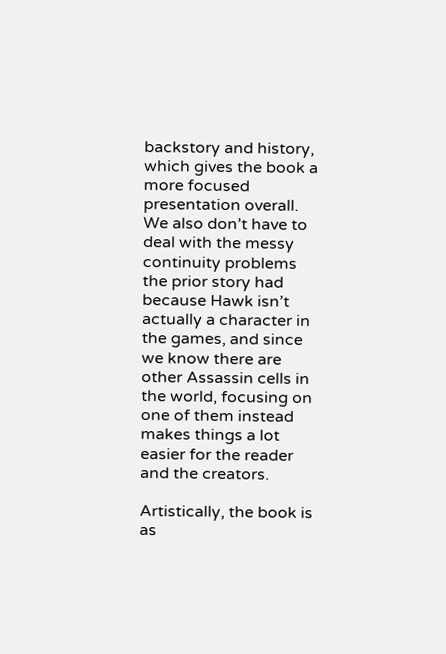backstory and history, which gives the book a more focused presentation overall. We also don’t have to deal with the messy continuity problems the prior story had because Hawk isn’t actually a character in the games, and since we know there are other Assassin cells in the world, focusing on one of them instead makes things a lot easier for the reader and the creators.

Artistically, the book is as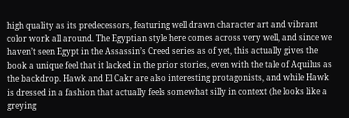high quality as its predecessors, featuring well drawn character art and vibrant color work all around. The Egyptian style here comes across very well, and since we haven’t seen Egypt in the Assassin’s Creed series as of yet, this actually gives the book a unique feel that it lacked in the prior stories, even with the tale of Aquilus as the backdrop. Hawk and El Cakr are also interesting protagonists, and while Hawk is dressed in a fashion that actually feels somewhat silly in context (he looks like a greying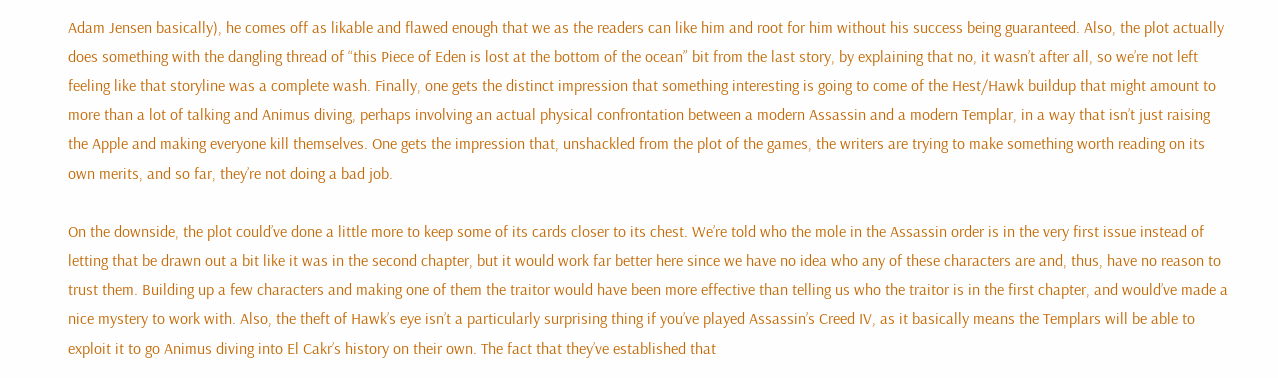Adam Jensen basically), he comes off as likable and flawed enough that we as the readers can like him and root for him without his success being guaranteed. Also, the plot actually does something with the dangling thread of “this Piece of Eden is lost at the bottom of the ocean” bit from the last story, by explaining that no, it wasn’t after all, so we’re not left feeling like that storyline was a complete wash. Finally, one gets the distinct impression that something interesting is going to come of the Hest/Hawk buildup that might amount to more than a lot of talking and Animus diving, perhaps involving an actual physical confrontation between a modern Assassin and a modern Templar, in a way that isn’t just raising the Apple and making everyone kill themselves. One gets the impression that, unshackled from the plot of the games, the writers are trying to make something worth reading on its own merits, and so far, they’re not doing a bad job.

On the downside, the plot could’ve done a little more to keep some of its cards closer to its chest. We’re told who the mole in the Assassin order is in the very first issue instead of letting that be drawn out a bit like it was in the second chapter, but it would work far better here since we have no idea who any of these characters are and, thus, have no reason to trust them. Building up a few characters and making one of them the traitor would have been more effective than telling us who the traitor is in the first chapter, and would’ve made a nice mystery to work with. Also, the theft of Hawk’s eye isn’t a particularly surprising thing if you’ve played Assassin’s Creed IV, as it basically means the Templars will be able to exploit it to go Animus diving into El Cakr’s history on their own. The fact that they’ve established that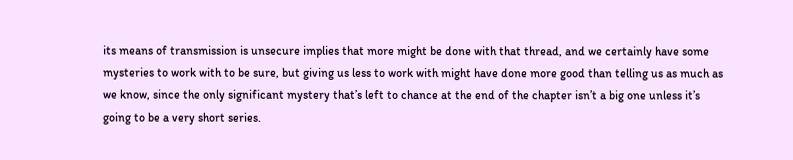its means of transmission is unsecure implies that more might be done with that thread, and we certainly have some mysteries to work with to be sure, but giving us less to work with might have done more good than telling us as much as we know, since the only significant mystery that’s left to chance at the end of the chapter isn’t a big one unless it’s going to be a very short series.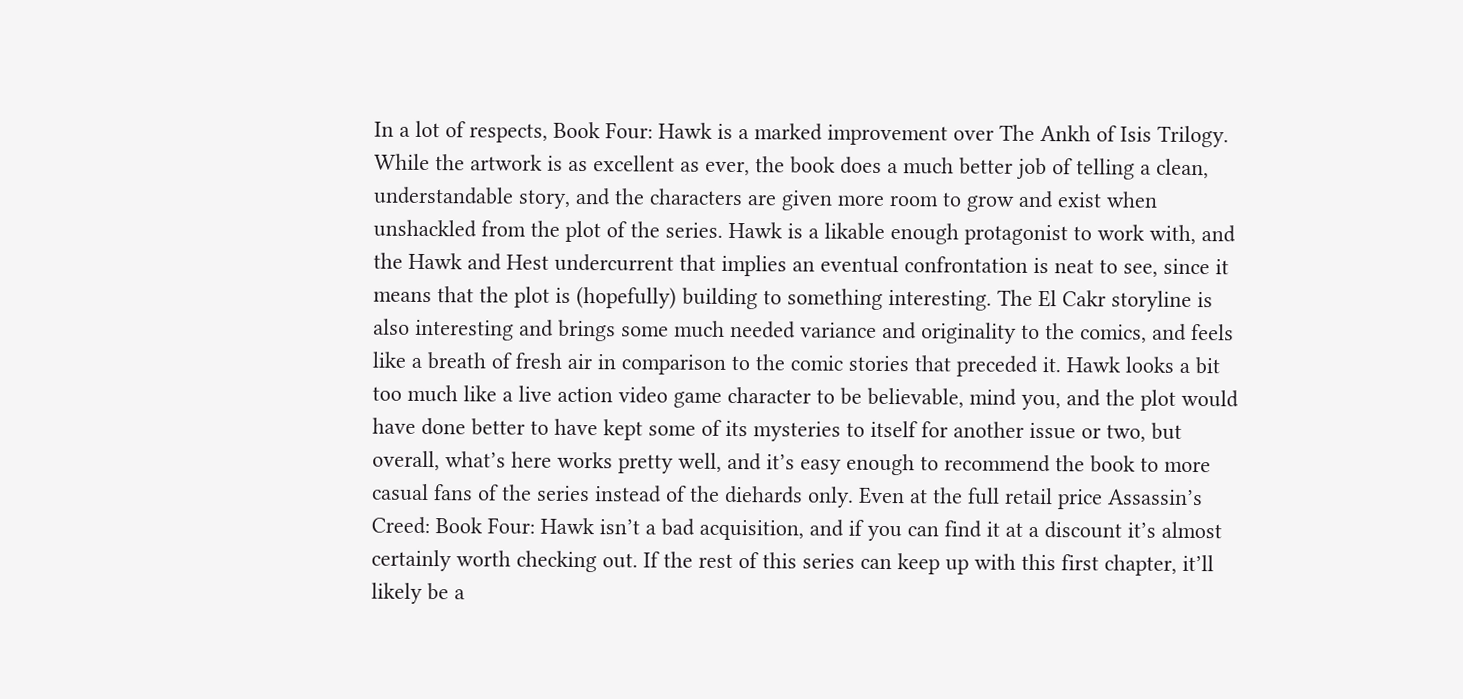In a lot of respects, Book Four: Hawk is a marked improvement over The Ankh of Isis Trilogy. While the artwork is as excellent as ever, the book does a much better job of telling a clean, understandable story, and the characters are given more room to grow and exist when unshackled from the plot of the series. Hawk is a likable enough protagonist to work with, and the Hawk and Hest undercurrent that implies an eventual confrontation is neat to see, since it means that the plot is (hopefully) building to something interesting. The El Cakr storyline is also interesting and brings some much needed variance and originality to the comics, and feels like a breath of fresh air in comparison to the comic stories that preceded it. Hawk looks a bit too much like a live action video game character to be believable, mind you, and the plot would have done better to have kept some of its mysteries to itself for another issue or two, but overall, what’s here works pretty well, and it’s easy enough to recommend the book to more casual fans of the series instead of the diehards only. Even at the full retail price Assassin’s Creed: Book Four: Hawk isn’t a bad acquisition, and if you can find it at a discount it’s almost certainly worth checking out. If the rest of this series can keep up with this first chapter, it’ll likely be a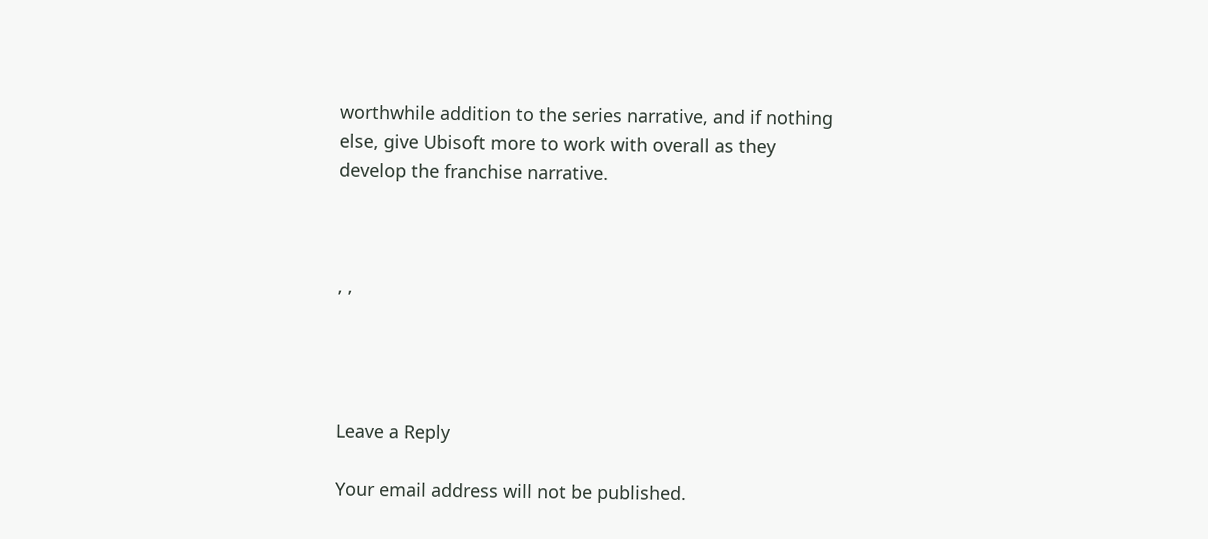worthwhile addition to the series narrative, and if nothing else, give Ubisoft more to work with overall as they develop the franchise narrative.



, ,




Leave a Reply

Your email address will not be published.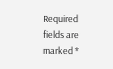Required fields are marked *